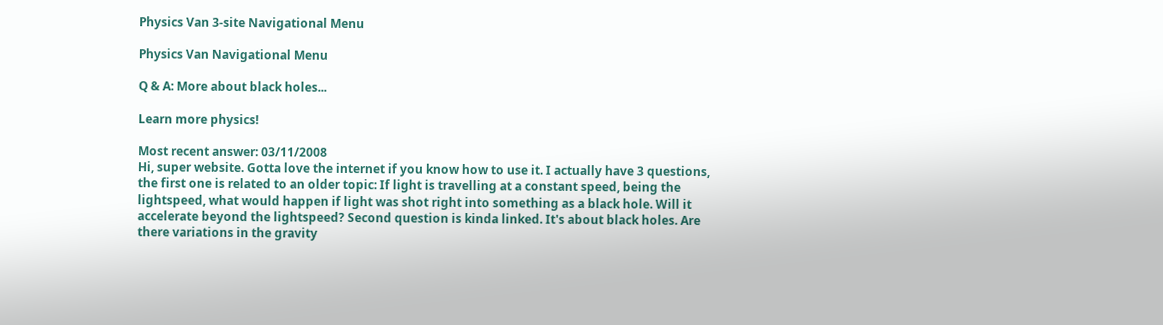Physics Van 3-site Navigational Menu

Physics Van Navigational Menu

Q & A: More about black holes...

Learn more physics!

Most recent answer: 03/11/2008
Hi, super website. Gotta love the internet if you know how to use it. I actually have 3 questions, the first one is related to an older topic: If light is travelling at a constant speed, being the lightspeed, what would happen if light was shot right into something as a black hole. Will it accelerate beyond the lightspeed? Second question is kinda linked. It's about black holes. Are there variations in the gravity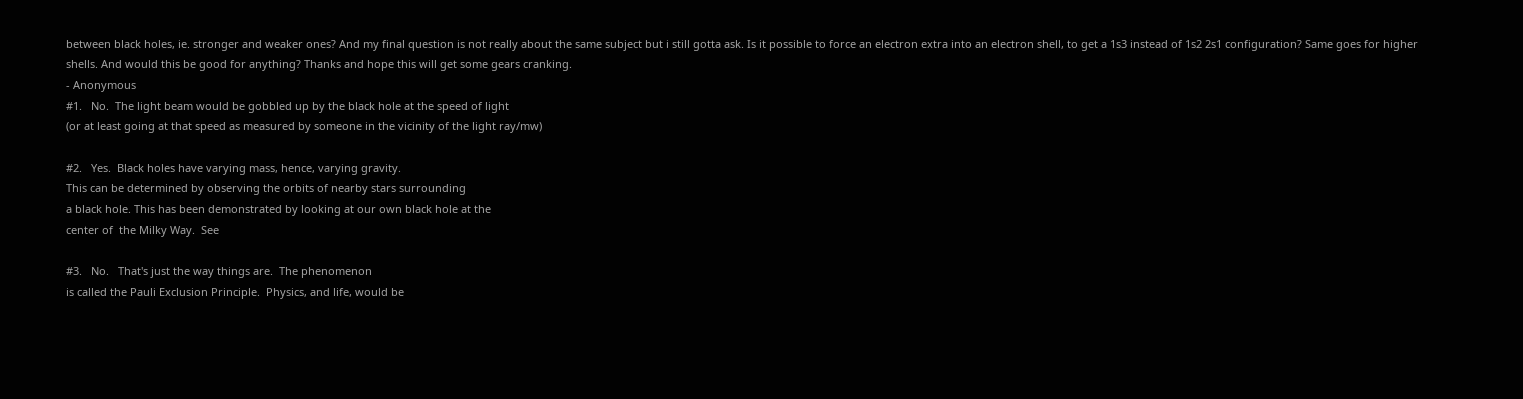between black holes, ie. stronger and weaker ones? And my final question is not really about the same subject but i still gotta ask. Is it possible to force an electron extra into an electron shell, to get a 1s3 instead of 1s2 2s1 configuration? Same goes for higher shells. And would this be good for anything? Thanks and hope this will get some gears cranking.
- Anonymous
#1.   No.  The light beam would be gobbled up by the black hole at the speed of light
(or at least going at that speed as measured by someone in the vicinity of the light ray/mw)

#2.   Yes.  Black holes have varying mass, hence, varying gravity.
This can be determined by observing the orbits of nearby stars surrounding
a black hole. This has been demonstrated by looking at our own black hole at the
center of  the Milky Way.  See

#3.   No.   That's just the way things are.  The phenomenon
is called the Pauli Exclusion Principle.  Physics, and life, would be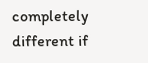completely different if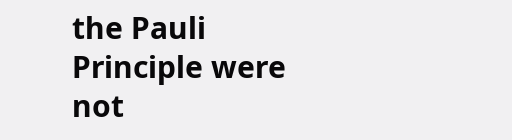the Pauli Principle were not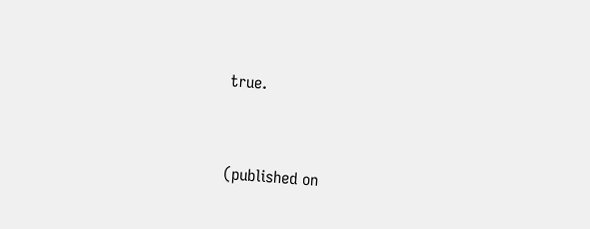true.


(published on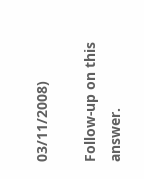03/11/2008)

Follow-up on this answer.